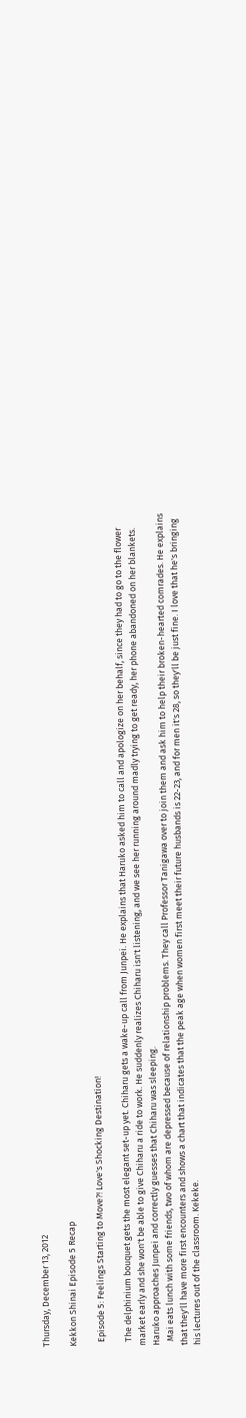Thursday, December 13, 2012

Kekkon Shinai Episode 5 Recap

  Episode 5: Feelings Starting to Move?! Love's Shocking Destination!

  The delphinium bouquet gets the most elegant set-up yet. Chiharu gets a wake-up call from Junpei. He explains that Haruko asked him to call and apologize on her behalf, since they had to go to the flower market early and she won't be able to give Chiharu a ride to work. He suddenly realizes Chiharu isn't listening, and we see her running around madly trying to get ready, her phone abandoned on her blankets. Haruko approaches Junpei and correctly guesses that Chiharu was sleeping.
  Mai eats lunch with some friends, two of whom are depressed because of relationship problems. They call Professor Tanigawa over to join them and ask him to help their broken-hearted comrades. He explains that they'll have more first encounters and shows a chart that indicates that the peak age when women first meet their future husbands is 22-23, and for men it's 28, so they'll be just fine. I love that he's bringing his lectures out of the classroom. Kekeke.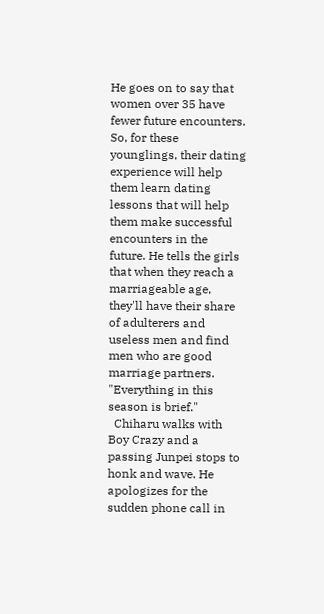He goes on to say that women over 35 have fewer future encounters. So, for these younglings, their dating experience will help them learn dating lessons that will help them make successful encounters in the future. He tells the girls that when they reach a marriageable age, they'll have their share of adulterers and useless men and find men who are good marriage partners. "Everything in this season is brief."
  Chiharu walks with Boy Crazy and a passing Junpei stops to honk and wave. He apologizes for the sudden phone call in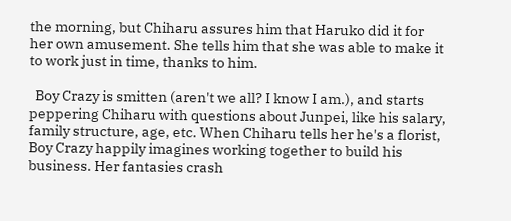the morning, but Chiharu assures him that Haruko did it for her own amusement. She tells him that she was able to make it to work just in time, thanks to him.

  Boy Crazy is smitten (aren't we all? I know I am.), and starts peppering Chiharu with questions about Junpei, like his salary, family structure, age, etc. When Chiharu tells her he's a florist, Boy Crazy happily imagines working together to build his business. Her fantasies crash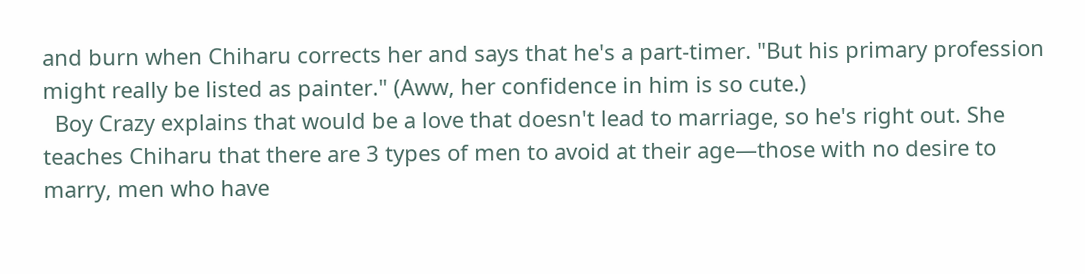and burn when Chiharu corrects her and says that he's a part-timer. "But his primary profession might really be listed as painter." (Aww, her confidence in him is so cute.)
  Boy Crazy explains that would be a love that doesn't lead to marriage, so he's right out. She teaches Chiharu that there are 3 types of men to avoid at their age—those with no desire to marry, men who have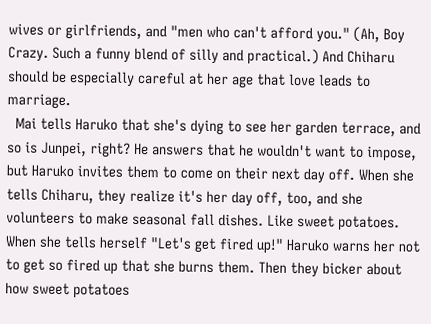wives or girlfriends, and "men who can't afford you." (Ah, Boy Crazy. Such a funny blend of silly and practical.) And Chiharu should be especially careful at her age that love leads to marriage.
  Mai tells Haruko that she's dying to see her garden terrace, and so is Junpei, right? He answers that he wouldn't want to impose, but Haruko invites them to come on their next day off. When she tells Chiharu, they realize it's her day off, too, and she volunteers to make seasonal fall dishes. Like sweet potatoes. When she tells herself "Let's get fired up!" Haruko warns her not to get so fired up that she burns them. Then they bicker about how sweet potatoes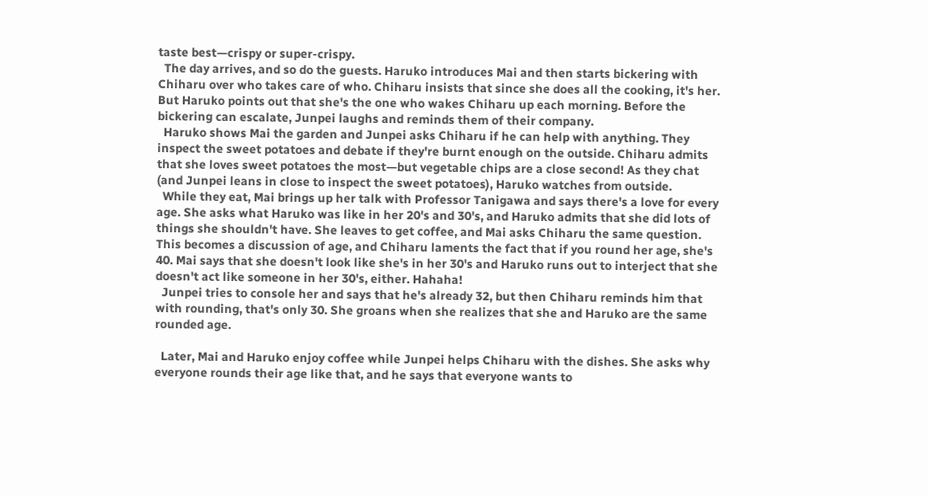taste best—crispy or super-crispy.
  The day arrives, and so do the guests. Haruko introduces Mai and then starts bickering with Chiharu over who takes care of who. Chiharu insists that since she does all the cooking, it's her. But Haruko points out that she's the one who wakes Chiharu up each morning. Before the bickering can escalate, Junpei laughs and reminds them of their company.
  Haruko shows Mai the garden and Junpei asks Chiharu if he can help with anything. They inspect the sweet potatoes and debate if they're burnt enough on the outside. Chiharu admits that she loves sweet potatoes the most—but vegetable chips are a close second! As they chat (and Junpei leans in close to inspect the sweet potatoes), Haruko watches from outside.
  While they eat, Mai brings up her talk with Professor Tanigawa and says there's a love for every age. She asks what Haruko was like in her 20's and 30's, and Haruko admits that she did lots of things she shouldn't have. She leaves to get coffee, and Mai asks Chiharu the same question. This becomes a discussion of age, and Chiharu laments the fact that if you round her age, she's 40. Mai says that she doesn't look like she's in her 30's and Haruko runs out to interject that she doesn't act like someone in her 30's, either. Hahaha!
  Junpei tries to console her and says that he's already 32, but then Chiharu reminds him that with rounding, that's only 30. She groans when she realizes that she and Haruko are the same rounded age.

  Later, Mai and Haruko enjoy coffee while Junpei helps Chiharu with the dishes. She asks why everyone rounds their age like that, and he says that everyone wants to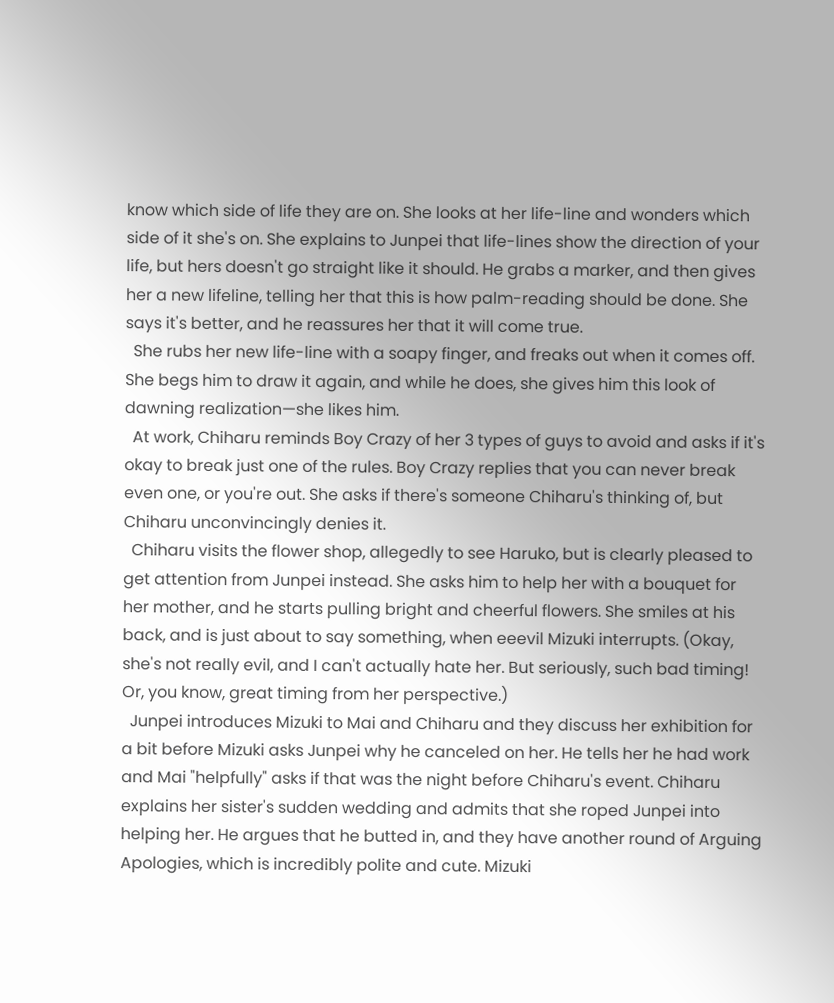know which side of life they are on. She looks at her life-line and wonders which side of it she's on. She explains to Junpei that life-lines show the direction of your life, but hers doesn't go straight like it should. He grabs a marker, and then gives her a new lifeline, telling her that this is how palm-reading should be done. She says it's better, and he reassures her that it will come true.
  She rubs her new life-line with a soapy finger, and freaks out when it comes off. She begs him to draw it again, and while he does, she gives him this look of dawning realization—she likes him.
  At work, Chiharu reminds Boy Crazy of her 3 types of guys to avoid and asks if it's okay to break just one of the rules. Boy Crazy replies that you can never break even one, or you're out. She asks if there's someone Chiharu's thinking of, but Chiharu unconvincingly denies it.
  Chiharu visits the flower shop, allegedly to see Haruko, but is clearly pleased to get attention from Junpei instead. She asks him to help her with a bouquet for her mother, and he starts pulling bright and cheerful flowers. She smiles at his back, and is just about to say something, when eeevil Mizuki interrupts. (Okay, she's not really evil, and I can't actually hate her. But seriously, such bad timing! Or, you know, great timing from her perspective.)
  Junpei introduces Mizuki to Mai and Chiharu and they discuss her exhibition for a bit before Mizuki asks Junpei why he canceled on her. He tells her he had work and Mai "helpfully" asks if that was the night before Chiharu's event. Chiharu explains her sister's sudden wedding and admits that she roped Junpei into helping her. He argues that he butted in, and they have another round of Arguing Apologies, which is incredibly polite and cute. Mizuki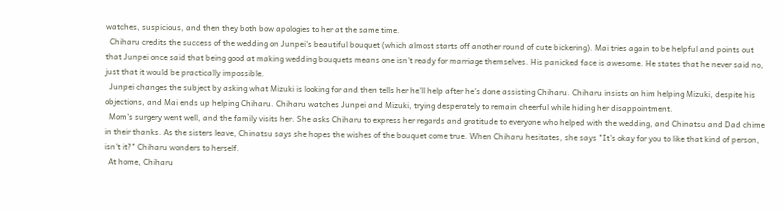watches, suspicious, and then they both bow apologies to her at the same time.
  Chiharu credits the success of the wedding on Junpei's beautiful bouquet (which almost starts off another round of cute bickering). Mai tries again to be helpful and points out that Junpei once said that being good at making wedding bouquets means one isn't ready for marriage themselves. His panicked face is awesome. He states that he never said no, just that it would be practically impossible.
  Junpei changes the subject by asking what Mizuki is looking for and then tells her he'll help after he's done assisting Chiharu. Chiharu insists on him helping Mizuki, despite his objections, and Mai ends up helping Chiharu. Chiharu watches Junpei and Mizuki, trying desperately to remain cheerful while hiding her disappointment.
  Mom's surgery went well, and the family visits her. She asks Chiharu to express her regards and gratitude to everyone who helped with the wedding, and Chinatsu and Dad chime in their thanks. As the sisters leave, Chinatsu says she hopes the wishes of the bouquet come true. When Chiharu hesitates, she says "It's okay for you to like that kind of person, isn't it?" Chiharu wonders to herself.
  At home, Chiharu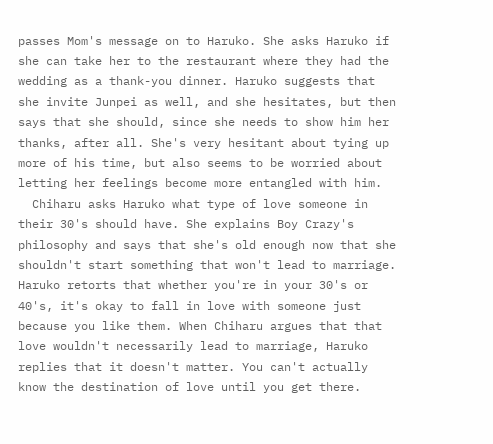passes Mom's message on to Haruko. She asks Haruko if she can take her to the restaurant where they had the wedding as a thank-you dinner. Haruko suggests that she invite Junpei as well, and she hesitates, but then says that she should, since she needs to show him her thanks, after all. She's very hesitant about tying up more of his time, but also seems to be worried about letting her feelings become more entangled with him.
  Chiharu asks Haruko what type of love someone in their 30's should have. She explains Boy Crazy's philosophy and says that she's old enough now that she shouldn't start something that won't lead to marriage. Haruko retorts that whether you're in your 30's or 40's, it's okay to fall in love with someone just because you like them. When Chiharu argues that that love wouldn't necessarily lead to marriage, Haruko replies that it doesn't matter. You can't actually know the destination of love until you get there.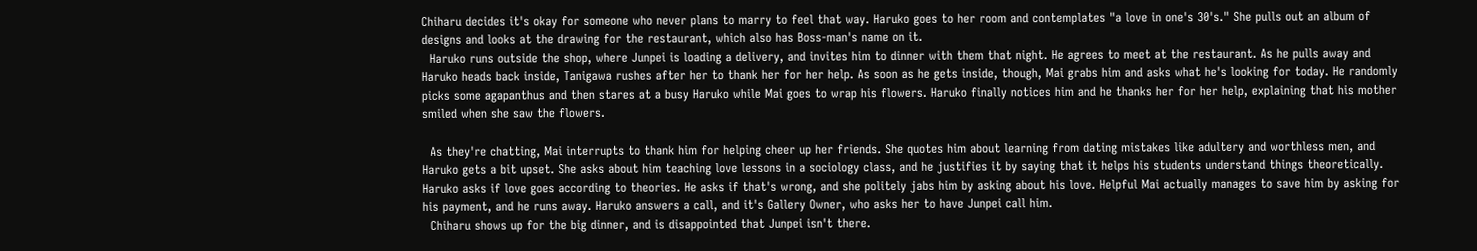Chiharu decides it's okay for someone who never plans to marry to feel that way. Haruko goes to her room and contemplates "a love in one's 30's." She pulls out an album of designs and looks at the drawing for the restaurant, which also has Boss-man's name on it.
  Haruko runs outside the shop, where Junpei is loading a delivery, and invites him to dinner with them that night. He agrees to meet at the restaurant. As he pulls away and Haruko heads back inside, Tanigawa rushes after her to thank her for her help. As soon as he gets inside, though, Mai grabs him and asks what he's looking for today. He randomly picks some agapanthus and then stares at a busy Haruko while Mai goes to wrap his flowers. Haruko finally notices him and he thanks her for her help, explaining that his mother smiled when she saw the flowers.

  As they're chatting, Mai interrupts to thank him for helping cheer up her friends. She quotes him about learning from dating mistakes like adultery and worthless men, and Haruko gets a bit upset. She asks about him teaching love lessons in a sociology class, and he justifies it by saying that it helps his students understand things theoretically. Haruko asks if love goes according to theories. He asks if that's wrong, and she politely jabs him by asking about his love. Helpful Mai actually manages to save him by asking for his payment, and he runs away. Haruko answers a call, and it's Gallery Owner, who asks her to have Junpei call him.
  Chiharu shows up for the big dinner, and is disappointed that Junpei isn't there.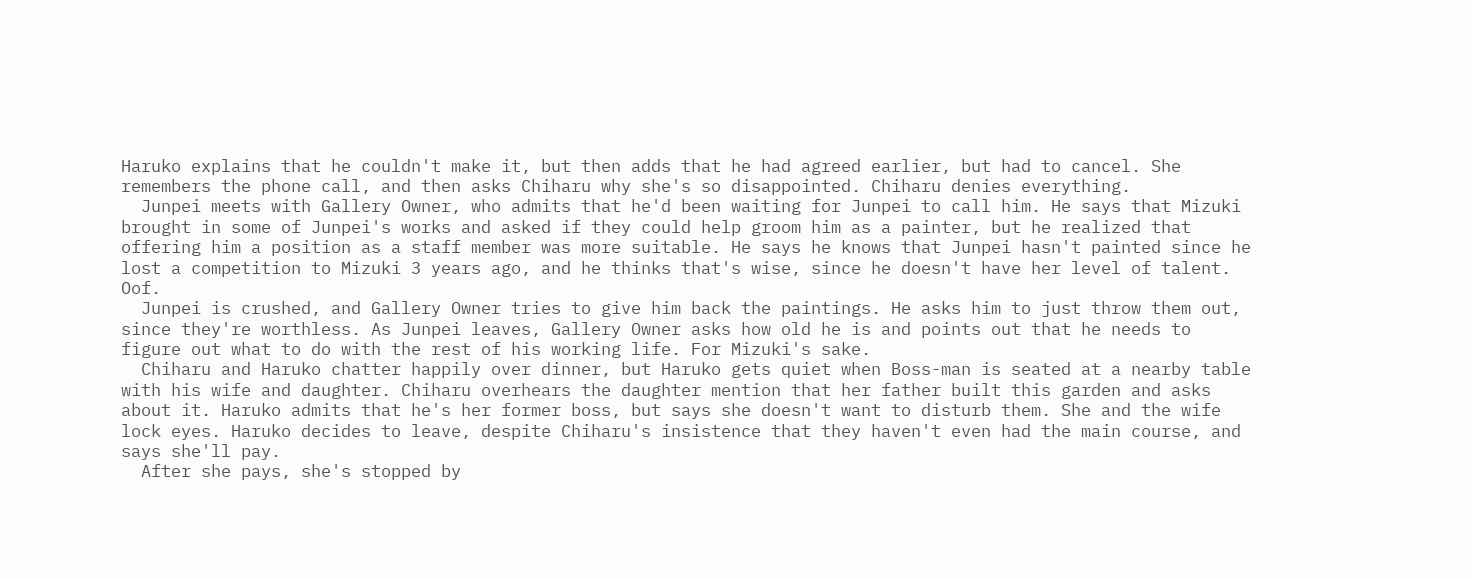Haruko explains that he couldn't make it, but then adds that he had agreed earlier, but had to cancel. She remembers the phone call, and then asks Chiharu why she's so disappointed. Chiharu denies everything.
  Junpei meets with Gallery Owner, who admits that he'd been waiting for Junpei to call him. He says that Mizuki brought in some of Junpei's works and asked if they could help groom him as a painter, but he realized that offering him a position as a staff member was more suitable. He says he knows that Junpei hasn't painted since he lost a competition to Mizuki 3 years ago, and he thinks that's wise, since he doesn't have her level of talent. Oof.
  Junpei is crushed, and Gallery Owner tries to give him back the paintings. He asks him to just throw them out, since they're worthless. As Junpei leaves, Gallery Owner asks how old he is and points out that he needs to figure out what to do with the rest of his working life. For Mizuki's sake.
  Chiharu and Haruko chatter happily over dinner, but Haruko gets quiet when Boss-man is seated at a nearby table with his wife and daughter. Chiharu overhears the daughter mention that her father built this garden and asks about it. Haruko admits that he's her former boss, but says she doesn't want to disturb them. She and the wife lock eyes. Haruko decides to leave, despite Chiharu's insistence that they haven't even had the main course, and says she'll pay.
  After she pays, she's stopped by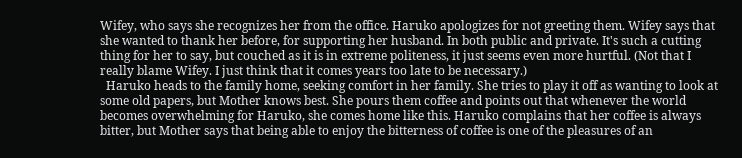Wifey, who says she recognizes her from the office. Haruko apologizes for not greeting them. Wifey says that she wanted to thank her before, for supporting her husband. In both public and private. It's such a cutting thing for her to say, but couched as it is in extreme politeness, it just seems even more hurtful. (Not that I really blame Wifey. I just think that it comes years too late to be necessary.)
  Haruko heads to the family home, seeking comfort in her family. She tries to play it off as wanting to look at some old papers, but Mother knows best. She pours them coffee and points out that whenever the world becomes overwhelming for Haruko, she comes home like this. Haruko complains that her coffee is always bitter, but Mother says that being able to enjoy the bitterness of coffee is one of the pleasures of an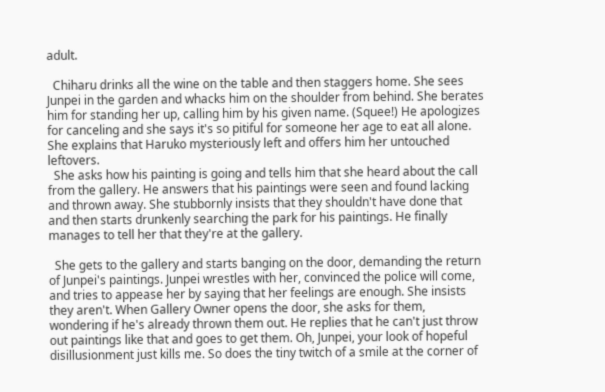adult.

  Chiharu drinks all the wine on the table and then staggers home. She sees Junpei in the garden and whacks him on the shoulder from behind. She berates him for standing her up, calling him by his given name. (Squee!) He apologizes for canceling and she says it's so pitiful for someone her age to eat all alone. She explains that Haruko mysteriously left and offers him her untouched leftovers.
  She asks how his painting is going and tells him that she heard about the call from the gallery. He answers that his paintings were seen and found lacking and thrown away. She stubbornly insists that they shouldn't have done that and then starts drunkenly searching the park for his paintings. He finally manages to tell her that they're at the gallery.

  She gets to the gallery and starts banging on the door, demanding the return of Junpei's paintings. Junpei wrestles with her, convinced the police will come, and tries to appease her by saying that her feelings are enough. She insists they aren't. When Gallery Owner opens the door, she asks for them, wondering if he's already thrown them out. He replies that he can't just throw out paintings like that and goes to get them. Oh, Junpei, your look of hopeful disillusionment just kills me. So does the tiny twitch of a smile at the corner of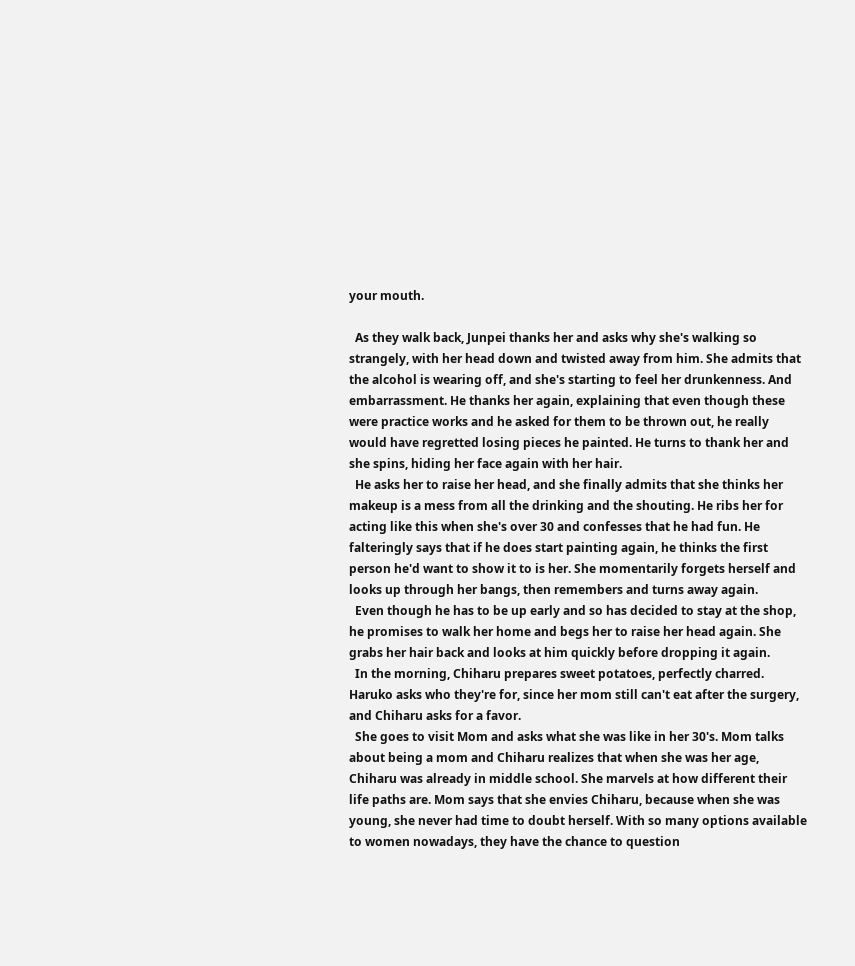your mouth.

  As they walk back, Junpei thanks her and asks why she's walking so strangely, with her head down and twisted away from him. She admits that the alcohol is wearing off, and she's starting to feel her drunkenness. And embarrassment. He thanks her again, explaining that even though these were practice works and he asked for them to be thrown out, he really would have regretted losing pieces he painted. He turns to thank her and she spins, hiding her face again with her hair.
  He asks her to raise her head, and she finally admits that she thinks her makeup is a mess from all the drinking and the shouting. He ribs her for acting like this when she's over 30 and confesses that he had fun. He falteringly says that if he does start painting again, he thinks the first person he'd want to show it to is her. She momentarily forgets herself and looks up through her bangs, then remembers and turns away again.
  Even though he has to be up early and so has decided to stay at the shop, he promises to walk her home and begs her to raise her head again. She grabs her hair back and looks at him quickly before dropping it again.
  In the morning, Chiharu prepares sweet potatoes, perfectly charred. Haruko asks who they're for, since her mom still can't eat after the surgery, and Chiharu asks for a favor.
  She goes to visit Mom and asks what she was like in her 30's. Mom talks about being a mom and Chiharu realizes that when she was her age, Chiharu was already in middle school. She marvels at how different their life paths are. Mom says that she envies Chiharu, because when she was young, she never had time to doubt herself. With so many options available to women nowadays, they have the chance to question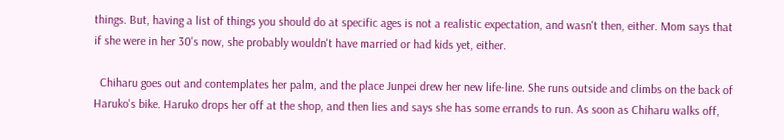things. But, having a list of things you should do at specific ages is not a realistic expectation, and wasn't then, either. Mom says that if she were in her 30's now, she probably wouldn't have married or had kids yet, either.

  Chiharu goes out and contemplates her palm, and the place Junpei drew her new life-line. She runs outside and climbs on the back of Haruko's bike. Haruko drops her off at the shop, and then lies and says she has some errands to run. As soon as Chiharu walks off,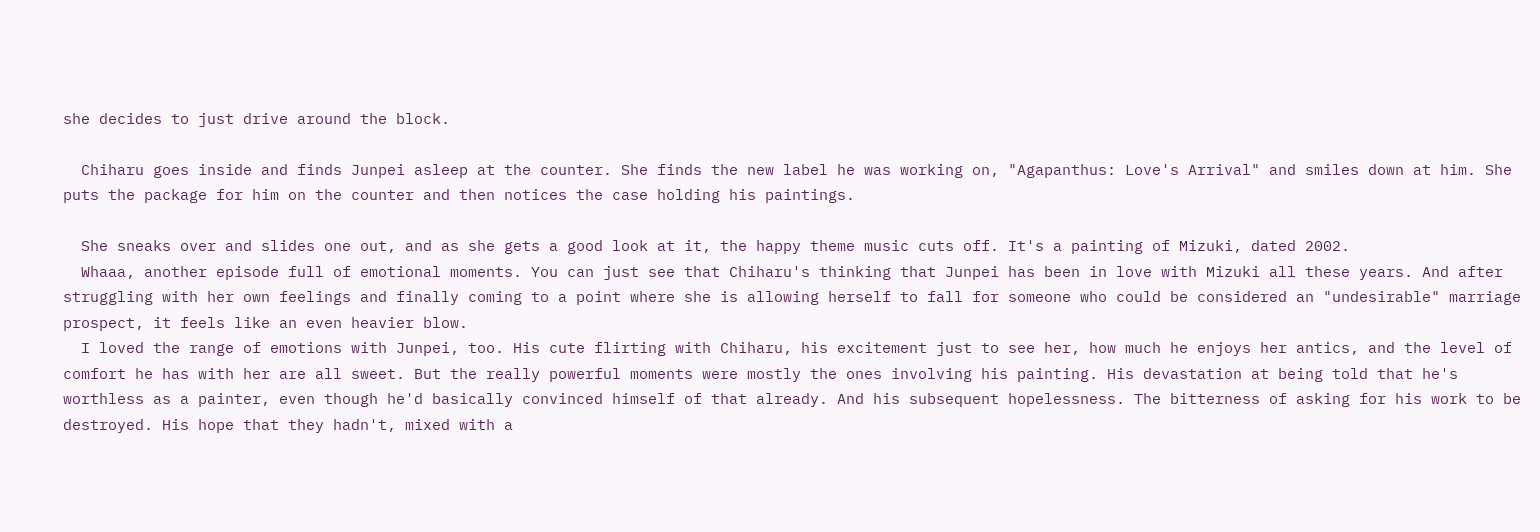she decides to just drive around the block.

  Chiharu goes inside and finds Junpei asleep at the counter. She finds the new label he was working on, "Agapanthus: Love's Arrival" and smiles down at him. She puts the package for him on the counter and then notices the case holding his paintings.

  She sneaks over and slides one out, and as she gets a good look at it, the happy theme music cuts off. It's a painting of Mizuki, dated 2002.
  Whaaa, another episode full of emotional moments. You can just see that Chiharu's thinking that Junpei has been in love with Mizuki all these years. And after struggling with her own feelings and finally coming to a point where she is allowing herself to fall for someone who could be considered an "undesirable" marriage prospect, it feels like an even heavier blow.
  I loved the range of emotions with Junpei, too. His cute flirting with Chiharu, his excitement just to see her, how much he enjoys her antics, and the level of comfort he has with her are all sweet. But the really powerful moments were mostly the ones involving his painting. His devastation at being told that he's worthless as a painter, even though he'd basically convinced himself of that already. And his subsequent hopelessness. The bitterness of asking for his work to be destroyed. His hope that they hadn't, mixed with a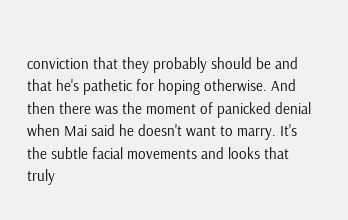conviction that they probably should be and that he's pathetic for hoping otherwise. And then there was the moment of panicked denial when Mai said he doesn't want to marry. It's the subtle facial movements and looks that truly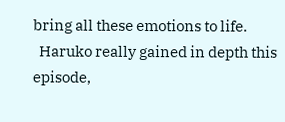bring all these emotions to life.
  Haruko really gained in depth this episode,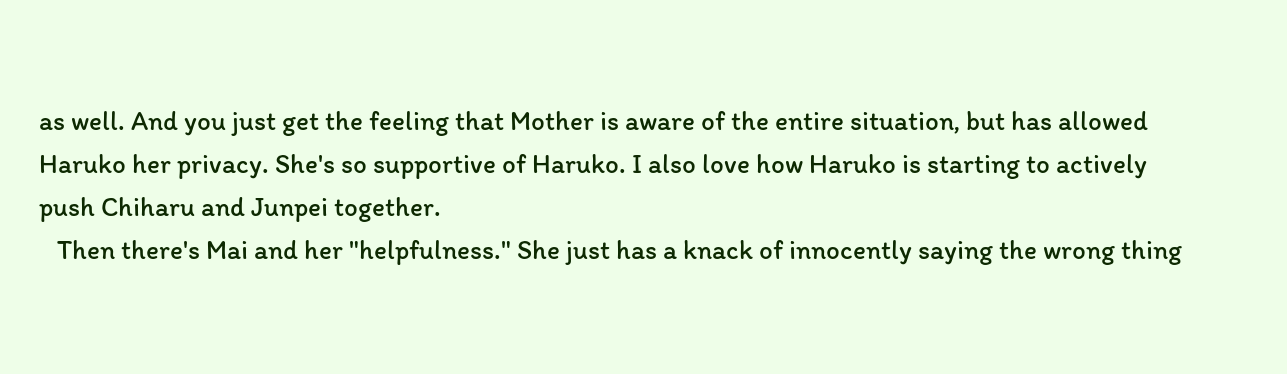as well. And you just get the feeling that Mother is aware of the entire situation, but has allowed Haruko her privacy. She's so supportive of Haruko. I also love how Haruko is starting to actively push Chiharu and Junpei together.
   Then there's Mai and her "helpfulness." She just has a knack of innocently saying the wrong thing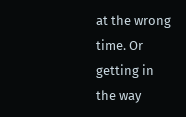at the wrong time. Or getting in the way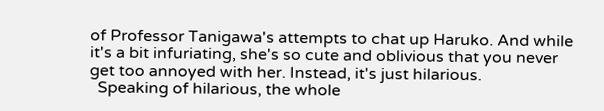of Professor Tanigawa's attempts to chat up Haruko. And while it's a bit infuriating, she's so cute and oblivious that you never get too annoyed with her. Instead, it's just hilarious.
  Speaking of hilarious, the whole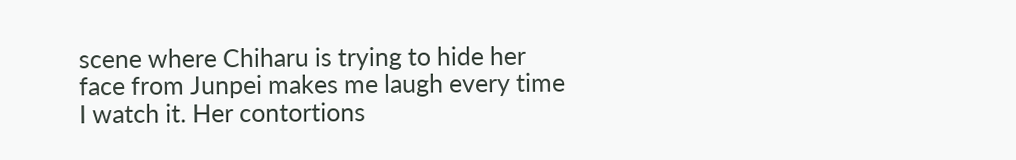scene where Chiharu is trying to hide her face from Junpei makes me laugh every time I watch it. Her contortions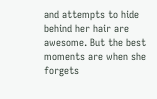and attempts to hide behind her hair are awesome. But the best moments are when she forgets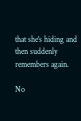that she's hiding and then suddenly remembers again.

No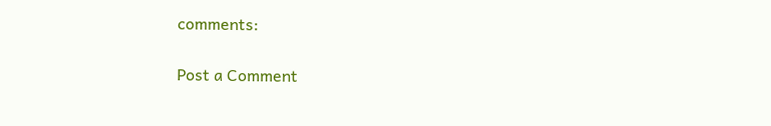comments:

Post a Comment